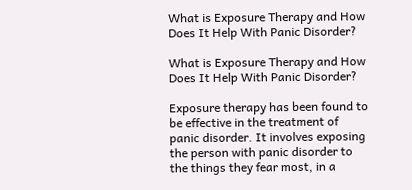What is Exposure Therapy and How Does It Help With Panic Disorder?

What is Exposure Therapy and How Does It Help With Panic Disorder?

Exposure therapy has been found to be effective in the treatment of panic disorder. It involves exposing the person with panic disorder to the things they fear most, in a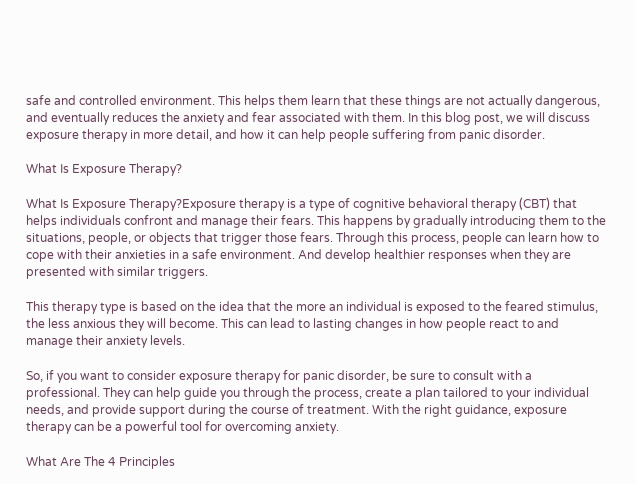safe and controlled environment. This helps them learn that these things are not actually dangerous, and eventually reduces the anxiety and fear associated with them. In this blog post, we will discuss exposure therapy in more detail, and how it can help people suffering from panic disorder.

What Is Exposure Therapy?

What Is Exposure Therapy?Exposure therapy is a type of cognitive behavioral therapy (CBT) that helps individuals confront and manage their fears. This happens by gradually introducing them to the situations, people, or objects that trigger those fears. Through this process, people can learn how to cope with their anxieties in a safe environment. And develop healthier responses when they are presented with similar triggers.

This therapy type is based on the idea that the more an individual is exposed to the feared stimulus, the less anxious they will become. This can lead to lasting changes in how people react to and manage their anxiety levels.

So, if you want to consider exposure therapy for panic disorder, be sure to consult with a professional. They can help guide you through the process, create a plan tailored to your individual needs, and provide support during the course of treatment. With the right guidance, exposure therapy can be a powerful tool for overcoming anxiety.

What Are The 4 Principles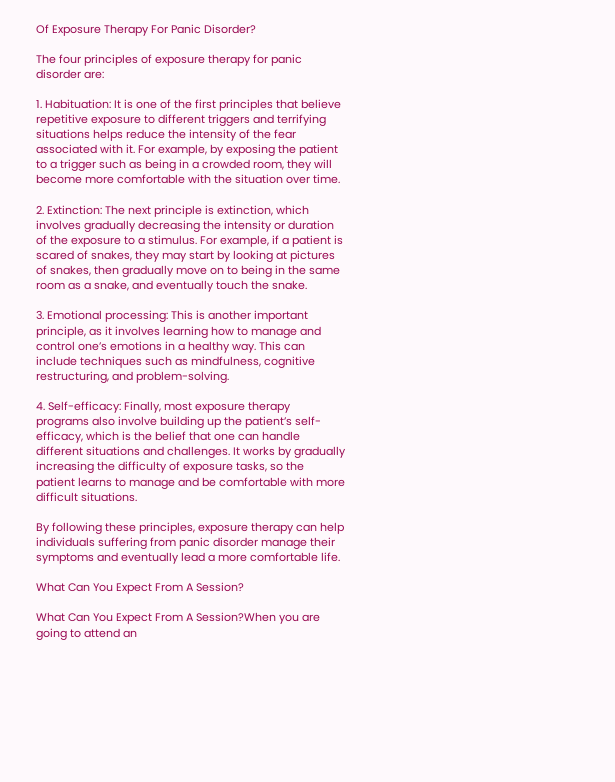Of Exposure Therapy For Panic Disorder?

The four principles of exposure therapy for panic disorder are:

1. Habituation: It is one of the first principles that believe repetitive exposure to different triggers and terrifying situations helps reduce the intensity of the fear associated with it. For example, by exposing the patient to a trigger such as being in a crowded room, they will become more comfortable with the situation over time.

2. Extinction: The next principle is extinction, which involves gradually decreasing the intensity or duration of the exposure to a stimulus. For example, if a patient is scared of snakes, they may start by looking at pictures of snakes, then gradually move on to being in the same room as a snake, and eventually touch the snake.

3. Emotional processing: This is another important principle, as it involves learning how to manage and control one’s emotions in a healthy way. This can include techniques such as mindfulness, cognitive restructuring, and problem-solving.

4. Self-efficacy: Finally, most exposure therapy programs also involve building up the patient’s self-efficacy, which is the belief that one can handle different situations and challenges. It works by gradually increasing the difficulty of exposure tasks, so the patient learns to manage and be comfortable with more difficult situations.

By following these principles, exposure therapy can help individuals suffering from panic disorder manage their symptoms and eventually lead a more comfortable life.

What Can You Expect From A Session?

What Can You Expect From A Session?When you are going to attend an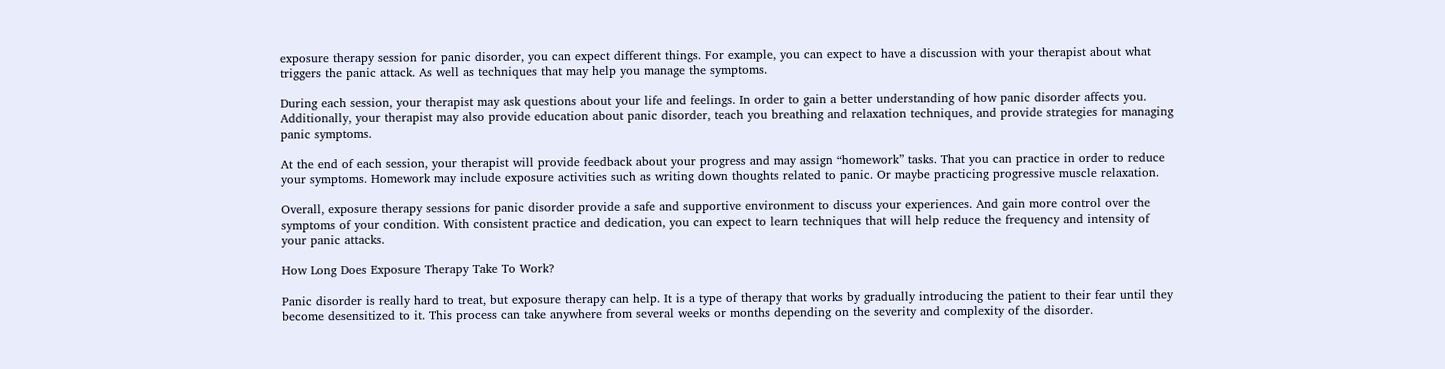exposure therapy session for panic disorder, you can expect different things. For example, you can expect to have a discussion with your therapist about what triggers the panic attack. As well as techniques that may help you manage the symptoms.

During each session, your therapist may ask questions about your life and feelings. In order to gain a better understanding of how panic disorder affects you. Additionally, your therapist may also provide education about panic disorder, teach you breathing and relaxation techniques, and provide strategies for managing panic symptoms.

At the end of each session, your therapist will provide feedback about your progress and may assign “homework” tasks. That you can practice in order to reduce your symptoms. Homework may include exposure activities such as writing down thoughts related to panic. Or maybe practicing progressive muscle relaxation.

Overall, exposure therapy sessions for panic disorder provide a safe and supportive environment to discuss your experiences. And gain more control over the symptoms of your condition. With consistent practice and dedication, you can expect to learn techniques that will help reduce the frequency and intensity of your panic attacks.

How Long Does Exposure Therapy Take To Work?

Panic disorder is really hard to treat, but exposure therapy can help. It is a type of therapy that works by gradually introducing the patient to their fear until they become desensitized to it. This process can take anywhere from several weeks or months depending on the severity and complexity of the disorder.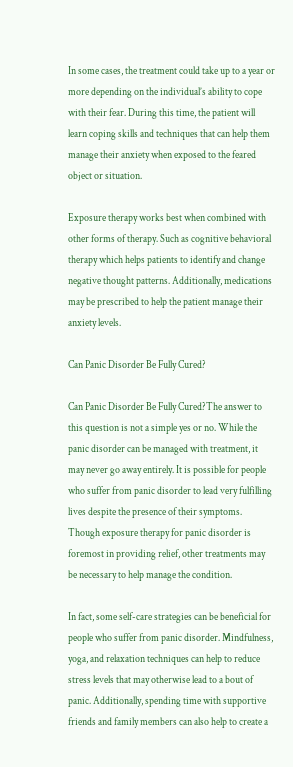In some cases, the treatment could take up to a year or more depending on the individual’s ability to cope with their fear. During this time, the patient will learn coping skills and techniques that can help them manage their anxiety when exposed to the feared object or situation.

Exposure therapy works best when combined with other forms of therapy. Such as cognitive behavioral therapy which helps patients to identify and change negative thought patterns. Additionally, medications may be prescribed to help the patient manage their anxiety levels.

Can Panic Disorder Be Fully Cured?

Can Panic Disorder Be Fully Cured?The answer to this question is not a simple yes or no. While the panic disorder can be managed with treatment, it may never go away entirely. It is possible for people who suffer from panic disorder to lead very fulfilling lives despite the presence of their symptoms. Though exposure therapy for panic disorder is foremost in providing relief, other treatments may be necessary to help manage the condition.

In fact, some self-care strategies can be beneficial for people who suffer from panic disorder. Mindfulness, yoga, and relaxation techniques can help to reduce stress levels that may otherwise lead to a bout of panic. Additionally, spending time with supportive friends and family members can also help to create a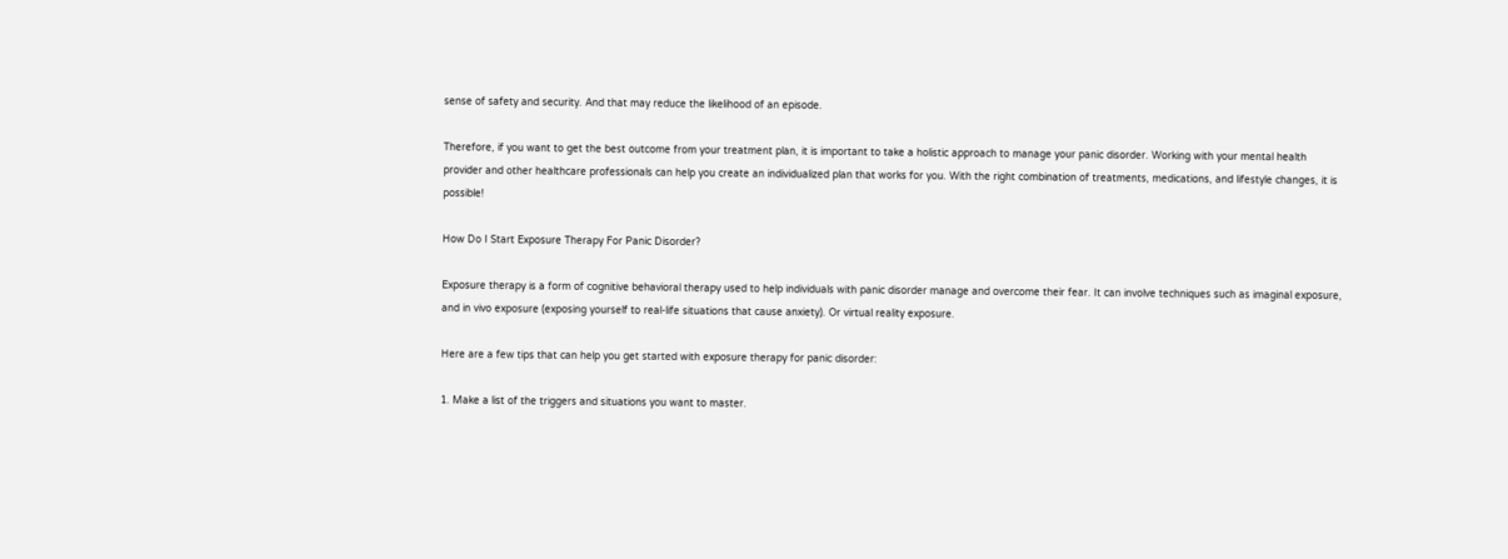sense of safety and security. And that may reduce the likelihood of an episode.

Therefore, if you want to get the best outcome from your treatment plan, it is important to take a holistic approach to manage your panic disorder. Working with your mental health provider and other healthcare professionals can help you create an individualized plan that works for you. With the right combination of treatments, medications, and lifestyle changes, it is possible!

How Do I Start Exposure Therapy For Panic Disorder?

Exposure therapy is a form of cognitive behavioral therapy used to help individuals with panic disorder manage and overcome their fear. It can involve techniques such as imaginal exposure, and in vivo exposure (exposing yourself to real-life situations that cause anxiety). Or virtual reality exposure.

Here are a few tips that can help you get started with exposure therapy for panic disorder:

1. Make a list of the triggers and situations you want to master.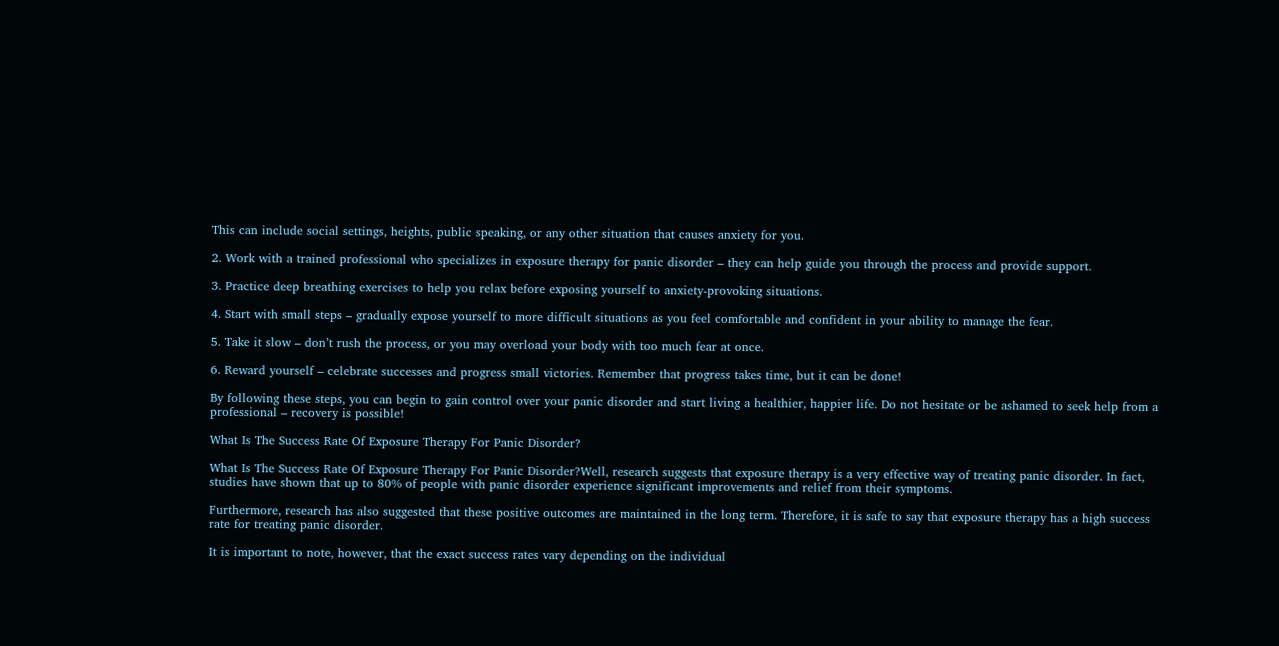This can include social settings, heights, public speaking, or any other situation that causes anxiety for you.

2. Work with a trained professional who specializes in exposure therapy for panic disorder – they can help guide you through the process and provide support.

3. Practice deep breathing exercises to help you relax before exposing yourself to anxiety-provoking situations.

4. Start with small steps – gradually expose yourself to more difficult situations as you feel comfortable and confident in your ability to manage the fear.

5. Take it slow – don’t rush the process, or you may overload your body with too much fear at once.

6. Reward yourself – celebrate successes and progress small victories. Remember that progress takes time, but it can be done!

By following these steps, you can begin to gain control over your panic disorder and start living a healthier, happier life. Do not hesitate or be ashamed to seek help from a professional – recovery is possible!

What Is The Success Rate Of Exposure Therapy For Panic Disorder?

What Is The Success Rate Of Exposure Therapy For Panic Disorder?Well, research suggests that exposure therapy is a very effective way of treating panic disorder. In fact, studies have shown that up to 80% of people with panic disorder experience significant improvements and relief from their symptoms.

Furthermore, research has also suggested that these positive outcomes are maintained in the long term. Therefore, it is safe to say that exposure therapy has a high success rate for treating panic disorder.

It is important to note, however, that the exact success rates vary depending on the individual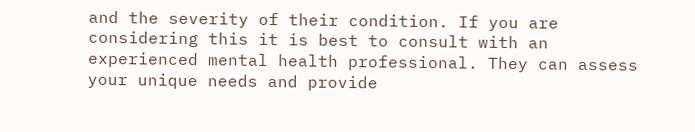and the severity of their condition. If you are considering this it is best to consult with an experienced mental health professional. They can assess your unique needs and provide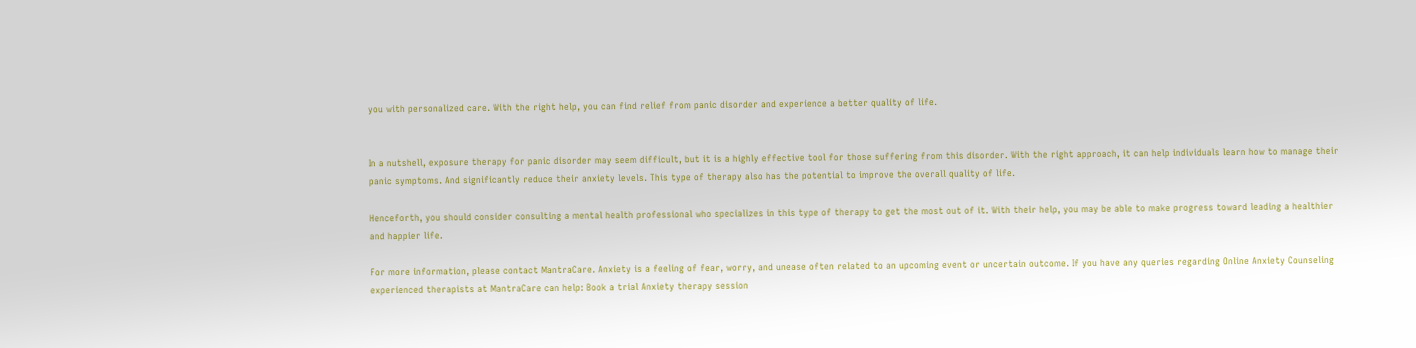you with personalized care. With the right help, you can find relief from panic disorder and experience a better quality of life.


In a nutshell, exposure therapy for panic disorder may seem difficult, but it is a highly effective tool for those suffering from this disorder. With the right approach, it can help individuals learn how to manage their panic symptoms. And significantly reduce their anxiety levels. This type of therapy also has the potential to improve the overall quality of life.

Henceforth, you should consider consulting a mental health professional who specializes in this type of therapy to get the most out of it. With their help, you may be able to make progress toward leading a healthier and happier life.

For more information, please contact MantraCare. Anxiety is a feeling of fear, worry, and unease often related to an upcoming event or uncertain outcome. If you have any queries regarding Online Anxiety Counseling experienced therapists at MantraCare can help: Book a trial Anxiety therapy session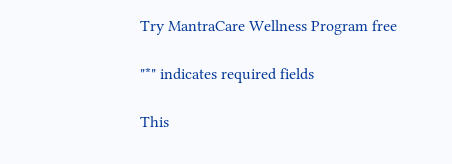Try MantraCare Wellness Program free

"*" indicates required fields

This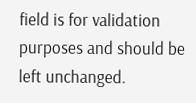field is for validation purposes and should be left unchanged.